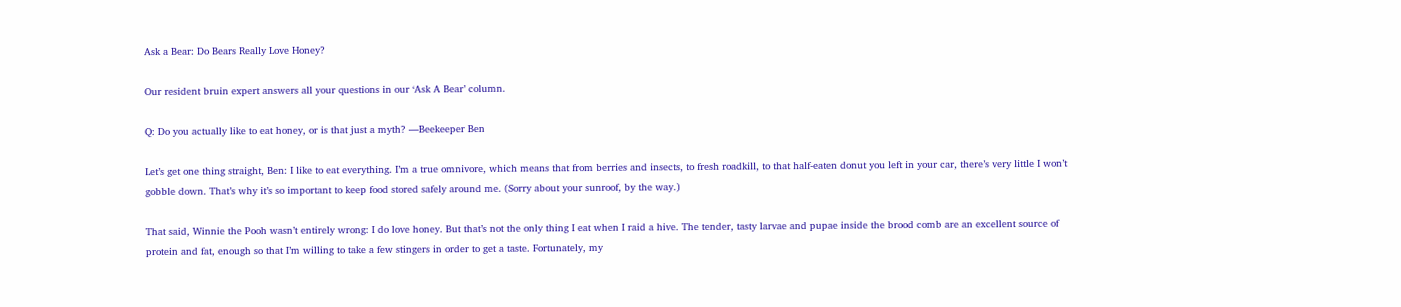Ask a Bear: Do Bears Really Love Honey?

Our resident bruin expert answers all your questions in our ‘Ask A Bear’ column.

Q: Do you actually like to eat honey, or is that just a myth? —Beekeeper Ben

Let’s get one thing straight, Ben: I like to eat everything. I’m a true omnivore, which means that from berries and insects, to fresh roadkill, to that half-eaten donut you left in your car, there’s very little I won’t gobble down. That’s why it’s so important to keep food stored safely around me. (Sorry about your sunroof, by the way.)

That said, Winnie the Pooh wasn’t entirely wrong: I do love honey. But that’s not the only thing I eat when I raid a hive. The tender, tasty larvae and pupae inside the brood comb are an excellent source of protein and fat, enough so that I’m willing to take a few stingers in order to get a taste. Fortunately, my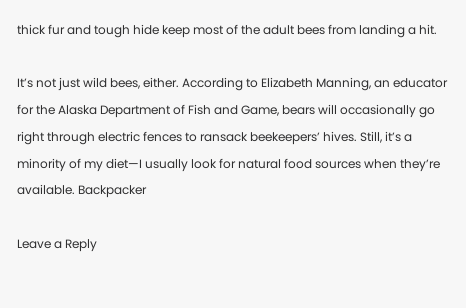thick fur and tough hide keep most of the adult bees from landing a hit.

It’s not just wild bees, either. According to Elizabeth Manning, an educator for the Alaska Department of Fish and Game, bears will occasionally go right through electric fences to ransack beekeepers’ hives. Still, it’s a minority of my diet—I usually look for natural food sources when they’re available. Backpacker

Leave a Reply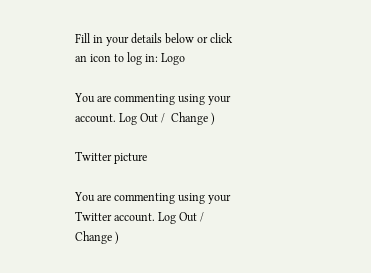Fill in your details below or click an icon to log in: Logo

You are commenting using your account. Log Out /  Change )

Twitter picture

You are commenting using your Twitter account. Log Out /  Change )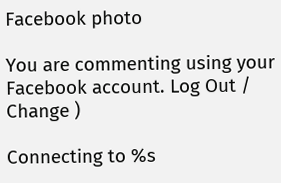Facebook photo

You are commenting using your Facebook account. Log Out /  Change )

Connecting to %s